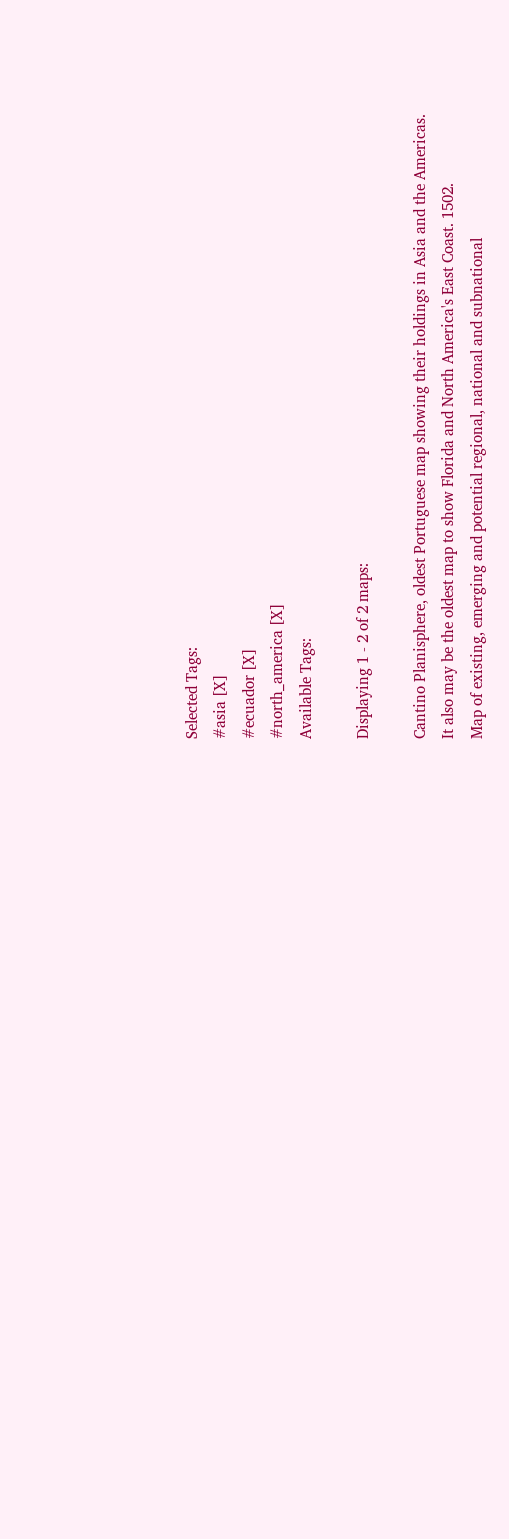Selected Tags:
#asia [X]
#ecuador [X]
#north_america [X]
Available Tags:

Displaying 1 - 2 of 2 maps:

Cantino Planisphere, oldest Portuguese map showing their holdings in Asia and the Americas. It also may be the oldest map to show Florida and North America's East Coast. 1502.
Map of existing, emerging and potential regional, national and subnational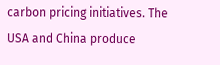carbon pricing initiatives. The USA and China produce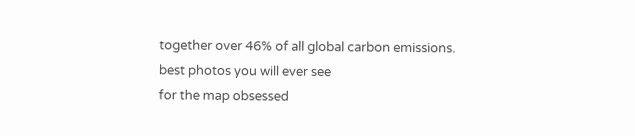together over 46% of all global carbon emissions.
best photos you will ever see
for the map obsessed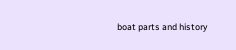boat parts and history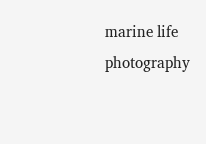marine life photography